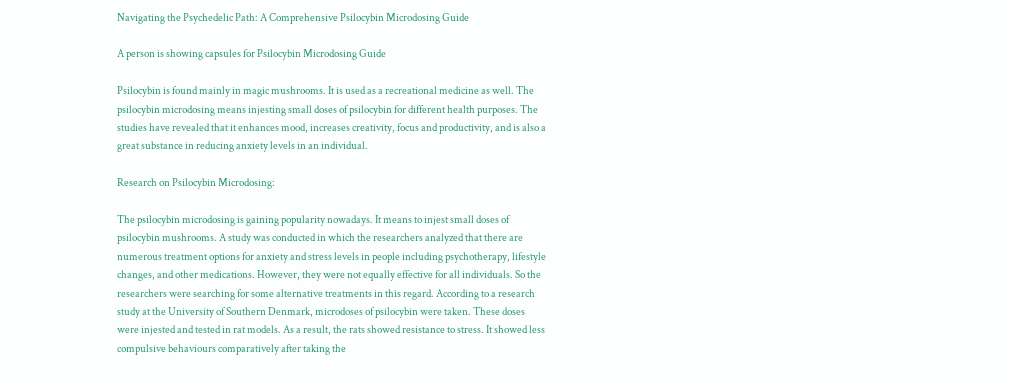Navigating the Psychedelic Path: A Comprehensive Psilocybin Microdosing Guide

A person is showing capsules for Psilocybin Microdosing Guide

Psilocybin is found mainly in magic mushrooms. It is used as a recreational medicine as well. The psilocybin microdosing means injesting small doses of psilocybin for different health purposes. The studies have revealed that it enhances mood, increases creativity, focus and productivity, and is also a great substance in reducing anxiety levels in an individual.

Research on Psilocybin Microdosing:

The psilocybin microdosing is gaining popularity nowadays. It means to injest small doses of psilocybin mushrooms. A study was conducted in which the researchers analyzed that there are numerous treatment options for anxiety and stress levels in people including psychotherapy, lifestyle changes, and other medications. However, they were not equally effective for all individuals. So the researchers were searching for some alternative treatments in this regard. According to a research study at the University of Southern Denmark, microdoses of psilocybin were taken. These doses were injested and tested in rat models. As a result, the rats showed resistance to stress. It showed less compulsive behaviours comparatively after taking the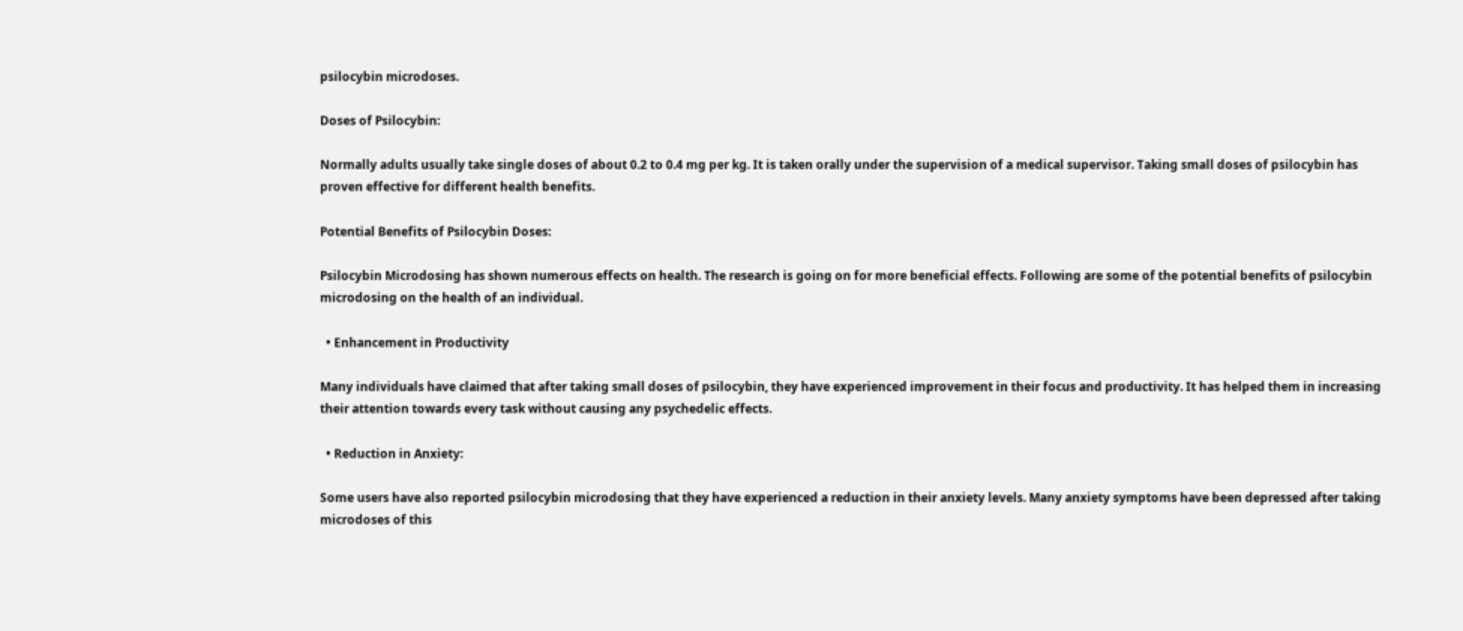psilocybin microdoses.

Doses of Psilocybin:

Normally adults usually take single doses of about 0.2 to 0.4 mg per kg. It is taken orally under the supervision of a medical supervisor. Taking small doses of psilocybin has proven effective for different health benefits.

Potential Benefits of Psilocybin Doses:

Psilocybin Microdosing has shown numerous effects on health. The research is going on for more beneficial effects. Following are some of the potential benefits of psilocybin microdosing on the health of an individual.

  • Enhancement in Productivity

Many individuals have claimed that after taking small doses of psilocybin, they have experienced improvement in their focus and productivity. It has helped them in increasing their attention towards every task without causing any psychedelic effects.

  • Reduction in Anxiety:

Some users have also reported psilocybin microdosing that they have experienced a reduction in their anxiety levels. Many anxiety symptoms have been depressed after taking microdoses of this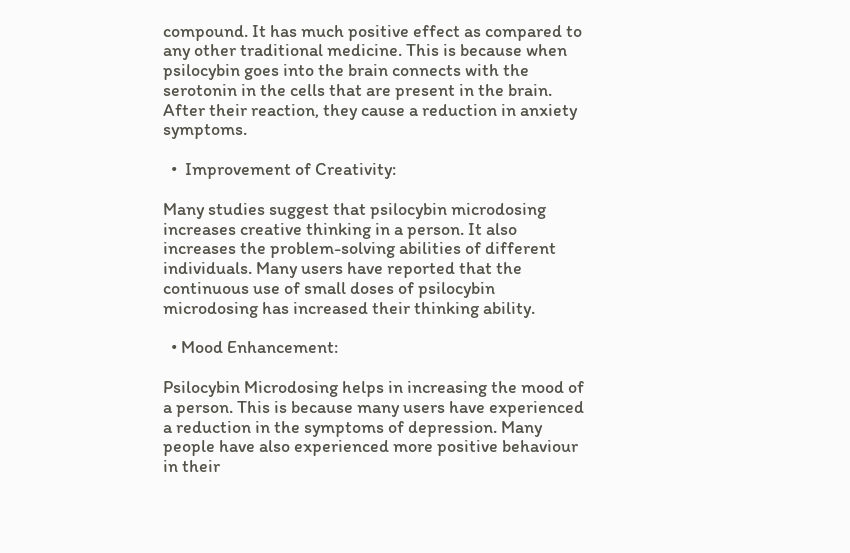compound. It has much positive effect as compared to any other traditional medicine. This is because when psilocybin goes into the brain connects with the serotonin in the cells that are present in the brain. After their reaction, they cause a reduction in anxiety symptoms.

  •  Improvement of Creativity:

Many studies suggest that psilocybin microdosing increases creative thinking in a person. It also increases the problem-solving abilities of different individuals. Many users have reported that the continuous use of small doses of psilocybin microdosing has increased their thinking ability.

  • Mood Enhancement:

Psilocybin Microdosing helps in increasing the mood of a person. This is because many users have experienced a reduction in the symptoms of depression. Many people have also experienced more positive behaviour in their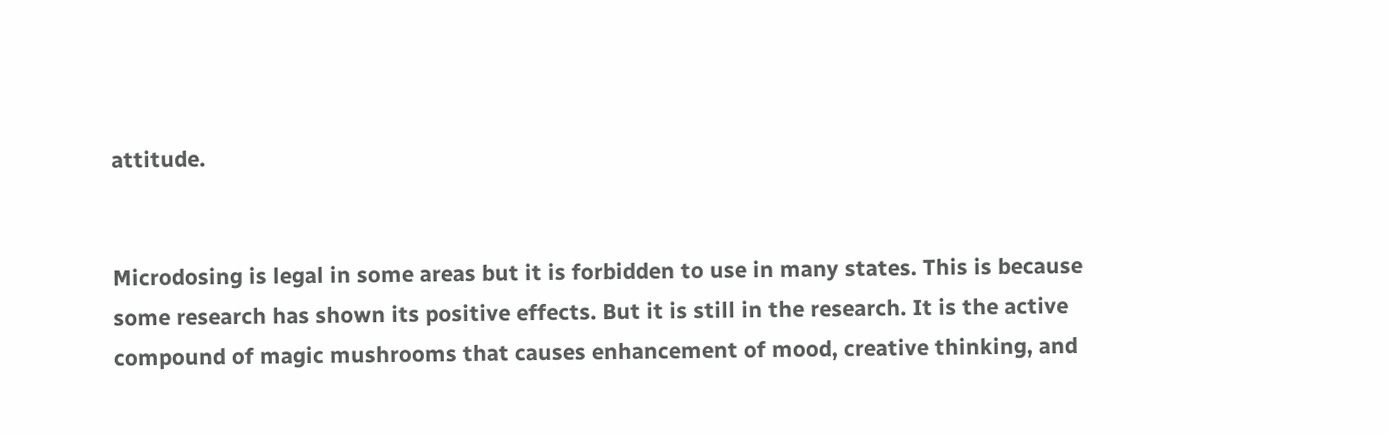attitude.


Microdosing is legal in some areas but it is forbidden to use in many states. This is because some research has shown its positive effects. But it is still in the research. It is the active compound of magic mushrooms that causes enhancement of mood, creative thinking, and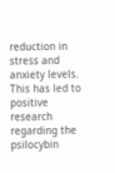reduction in stress and anxiety levels. This has led to positive research regarding the psilocybin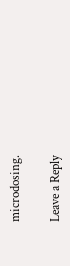microdosing.

Leave a Reply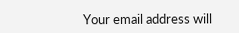Your email address will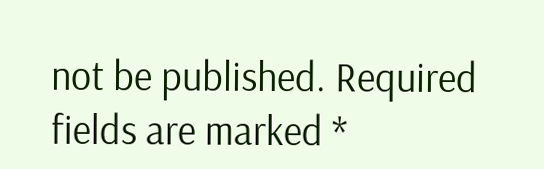not be published. Required fields are marked *